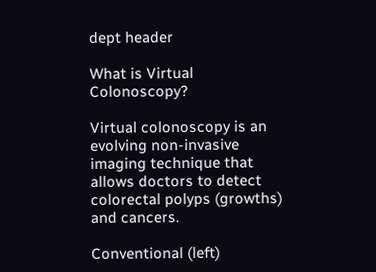dept header

What is Virtual Colonoscopy?

Virtual colonoscopy is an evolving non-invasive imaging technique that allows doctors to detect colorectal polyps (growths) and cancers.

Conventional (left)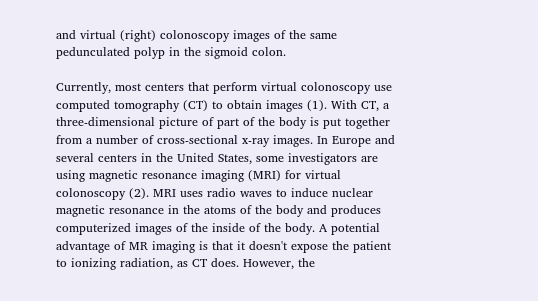and virtual (right) colonoscopy images of the same pedunculated polyp in the sigmoid colon.

Currently, most centers that perform virtual colonoscopy use computed tomography (CT) to obtain images (1). With CT, a three-dimensional picture of part of the body is put together from a number of cross-sectional x-ray images. In Europe and several centers in the United States, some investigators are using magnetic resonance imaging (MRI) for virtual colonoscopy (2). MRI uses radio waves to induce nuclear magnetic resonance in the atoms of the body and produces computerized images of the inside of the body. A potential advantage of MR imaging is that it doesn't expose the patient to ionizing radiation, as CT does. However, the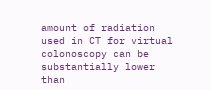amount of radiation used in CT for virtual colonoscopy can be substantially lower than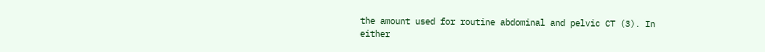the amount used for routine abdominal and pelvic CT (3). In either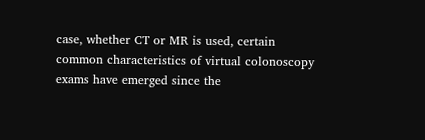case, whether CT or MR is used, certain common characteristics of virtual colonoscopy exams have emerged since the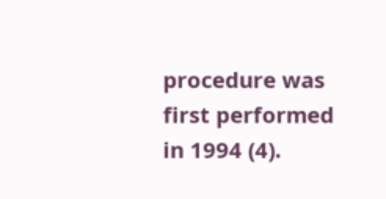procedure was first performed in 1994 (4).